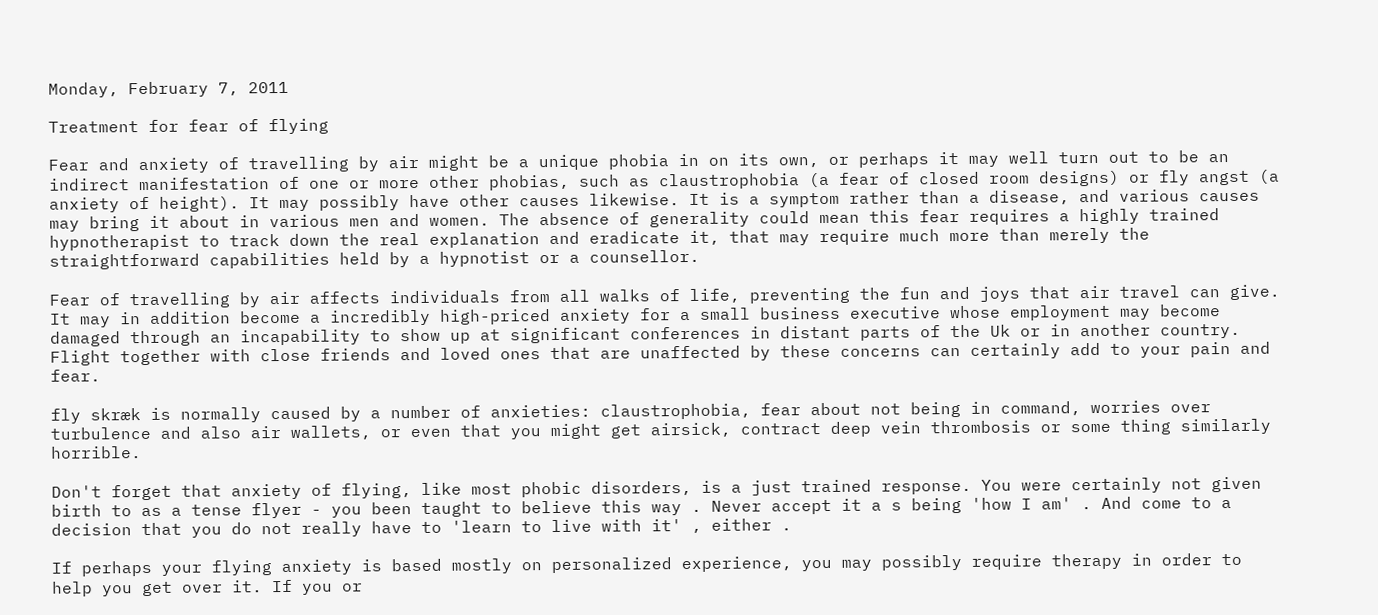Monday, February 7, 2011

Treatment for fear of flying

Fear and anxiety of travelling by air might be a unique phobia in on its own, or perhaps it may well turn out to be an indirect manifestation of one or more other phobias, such as claustrophobia (a fear of closed room designs) or fly angst (a anxiety of height). It may possibly have other causes likewise. It is a symptom rather than a disease, and various causes may bring it about in various men and women. The absence of generality could mean this fear requires a highly trained hypnotherapist to track down the real explanation and eradicate it, that may require much more than merely the straightforward capabilities held by a hypnotist or a counsellor.

Fear of travelling by air affects individuals from all walks of life, preventing the fun and joys that air travel can give. It may in addition become a incredibly high-priced anxiety for a small business executive whose employment may become damaged through an incapability to show up at significant conferences in distant parts of the Uk or in another country. Flight together with close friends and loved ones that are unaffected by these concerns can certainly add to your pain and fear.

fly skræk is normally caused by a number of anxieties: claustrophobia, fear about not being in command, worries over turbulence and also air wallets, or even that you might get airsick, contract deep vein thrombosis or some thing similarly horrible.

Don't forget that anxiety of flying, like most phobic disorders, is a just trained response. You were certainly not given birth to as a tense flyer - you been taught to believe this way . Never accept it a s being 'how I am' . And come to a decision that you do not really have to 'learn to live with it' , either .

If perhaps your flying anxiety is based mostly on personalized experience, you may possibly require therapy in order to help you get over it. If you or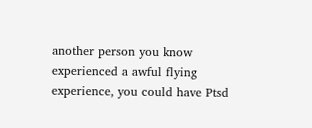another person you know experienced a awful flying experience, you could have Ptsd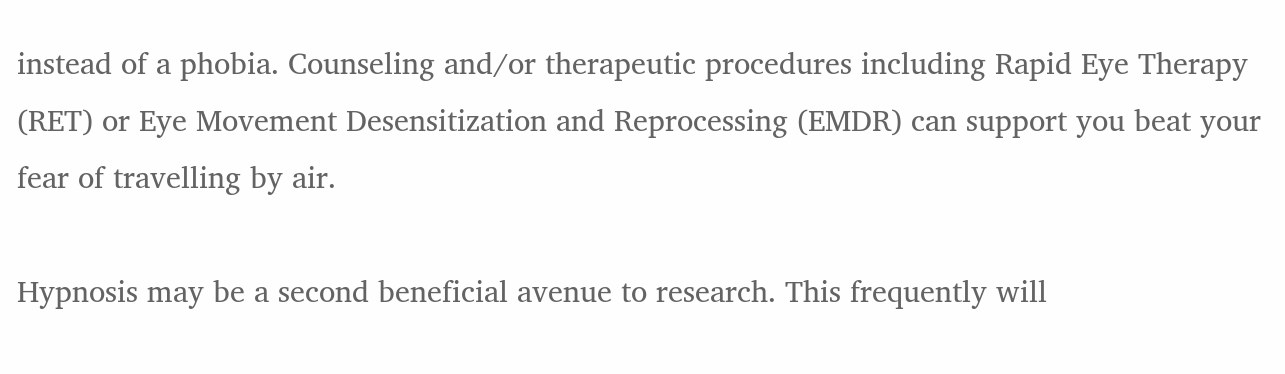instead of a phobia. Counseling and/or therapeutic procedures including Rapid Eye Therapy (RET) or Eye Movement Desensitization and Reprocessing (EMDR) can support you beat your fear of travelling by air.

Hypnosis may be a second beneficial avenue to research. This frequently will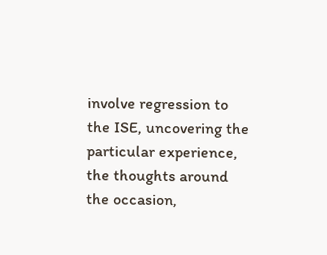involve regression to the ISE, uncovering the particular experience, the thoughts around the occasion,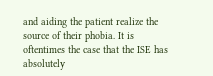and aiding the patient realize the source of their phobia. It is oftentimes the case that the ISE has absolutely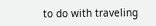to do with traveling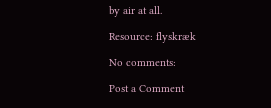by air at all.

Resource: flyskræk

No comments:

Post a Comment